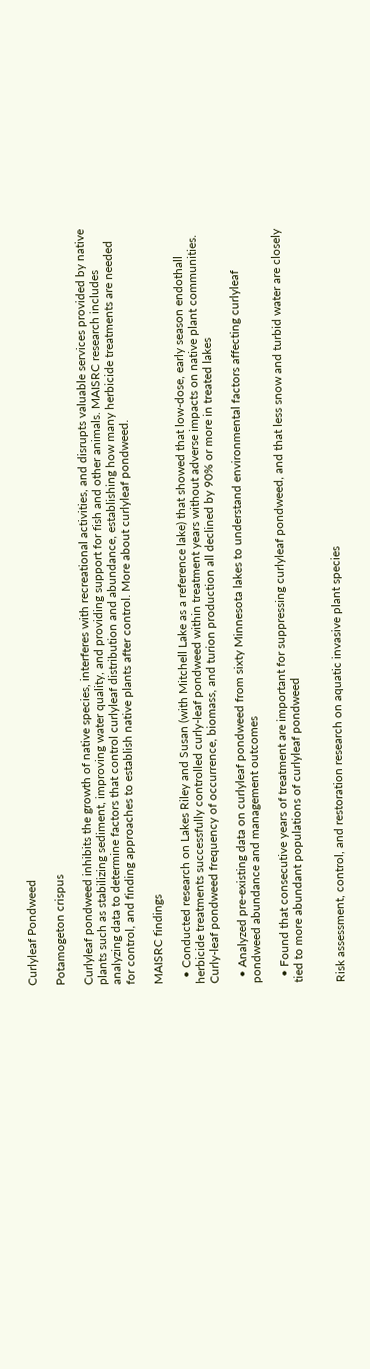Curlyleaf Pondweed

Potamogeton crispus

Curlyleaf pondweed inhibits the growth of native species, interferes with recreational activities, and disrupts valuable services provided by native plants such as stabilizing sediment, improving water quality, and providing support for fish and other animals. MAISRC research includes analyzing data to determine factors that control curlyleaf distribution and abundance, establishing how many herbicide treatments are needed for control, and finding approaches to establish native plants after control. More about curlyleaf pondweed.

MAISRC findings

  • Conducted research on Lakes Riley and Susan (with Mitchell Lake as a reference lake) that showed that low-dose, early season endothall herbicide treatments successfully controlled curly-leaf pondweed within treatment years without adverse impacts on native plant communities. Curly-leaf pondweed frequency of occurrence, biomass, and turion production all declined by 90% or more in treated lakes

  • Analyzed pre-existing data on curlyleaf pondweed from sixty Minnesota lakes to understand environmental factors affecting curlyleaf pondweed abundance and management outcomes

  • Found that consecutive years of treatment are important for suppressing curlyleaf pondweed, and that less snow and turbid water are closely tied to more abundant populations of curlyleaf pondweed


Risk assessment, control, and restoration research on aquatic invasive plant species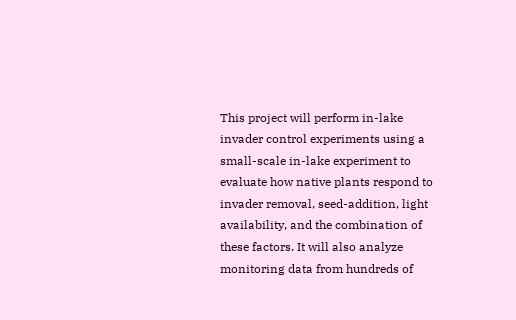This project will perform in-lake invader control experiments using a small-scale in-lake experiment to evaluate how native plants respond to invader removal, seed-addition, light availability, and the combination of these factors. It will also analyze monitoring data from hundreds of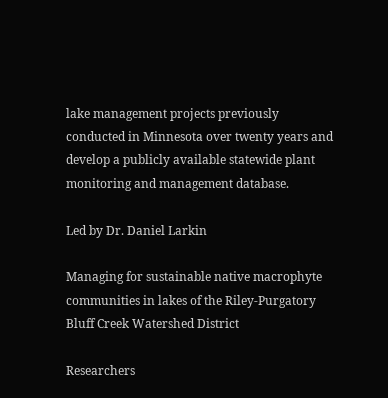lake management projects previously conducted in Minnesota over twenty years and develop a publicly available statewide plant monitoring and management database.

Led by Dr. Daniel Larkin

Managing for sustainable native macrophyte communities in lakes of the Riley-Purgatory Bluff Creek Watershed District

Researchers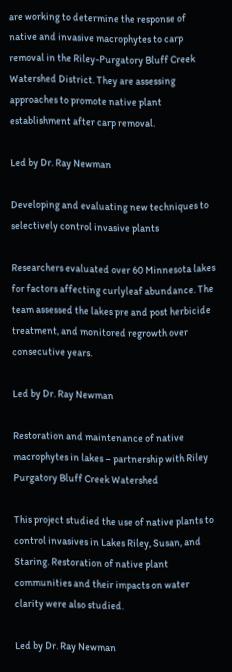are working to determine the response of native and invasive macrophytes to carp removal in the Riley-Purgatory Bluff Creek Watershed District. They are assessing approaches to promote native plant establishment after carp removal.

Led by Dr. Ray Newman

Developing and evaluating new techniques to selectively control invasive plants

Researchers evaluated over 60 Minnesota lakes for factors affecting curlyleaf abundance. The team assessed the lakes pre and post herbicide treatment, and monitored regrowth over consecutive years.

Led by Dr. Ray Newman

Restoration and maintenance of native macrophytes in lakes – partnership with Riley Purgatory Bluff Creek Watershed

This project studied the use of native plants to control invasives in Lakes Riley, Susan, and Staring. Restoration of native plant communities and their impacts on water clarity were also studied.

Led by Dr. Ray Newman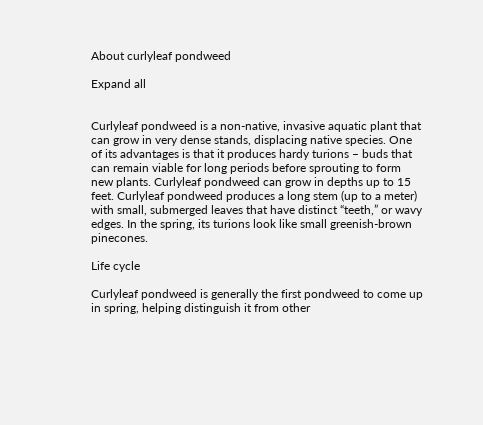About curlyleaf pondweed

Expand all


Curlyleaf pondweed is a non-native, invasive aquatic plant that can grow in very dense stands, displacing native species. One of its advantages is that it produces hardy turions – buds that can remain viable for long periods before sprouting to form new plants. Curlyleaf pondweed can grow in depths up to 15 feet. Curlyleaf pondweed produces a long stem (up to a meter) with small, submerged leaves that have distinct “teeth,” or wavy edges. In the spring, its turions look like small greenish-brown pinecones.

Life cycle

Curlyleaf pondweed is generally the first pondweed to come up in spring, helping distinguish it from other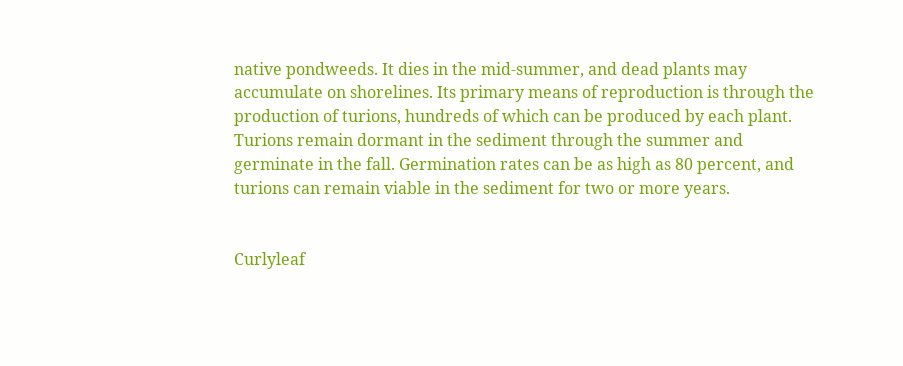native pondweeds. It dies in the mid-summer, and dead plants may accumulate on shorelines. Its primary means of reproduction is through the production of turions, hundreds of which can be produced by each plant. Turions remain dormant in the sediment through the summer and germinate in the fall. Germination rates can be as high as 80 percent, and turions can remain viable in the sediment for two or more years.


Curlyleaf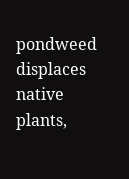pondweed displaces native plants,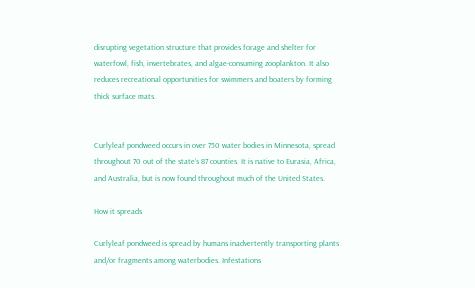disrupting vegetation structure that provides forage and shelter for waterfowl, fish, invertebrates, and algae-consuming zooplankton. It also reduces recreational opportunities for swimmers and boaters by forming thick surface mats.


Curlyleaf pondweed occurs in over 750 water bodies in Minnesota, spread throughout 70 out of the state’s 87 counties. It is native to Eurasia, Africa, and Australia, but is now found throughout much of the United States.

How it spreads

Curlyleaf pondweed is spread by humans inadvertently transporting plants and/or fragments among waterbodies. Infestations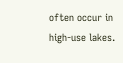often occur in high-use lakes.